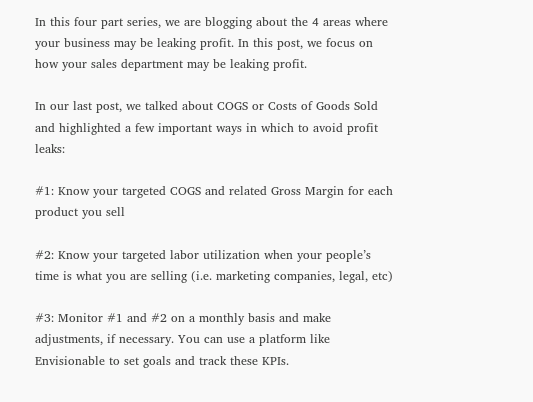In this four part series, we are blogging about the 4 areas where your business may be leaking profit. In this post, we focus on how your sales department may be leaking profit.

In our last post, we talked about COGS or Costs of Goods Sold and highlighted a few important ways in which to avoid profit leaks:

#1: Know your targeted COGS and related Gross Margin for each product you sell

#2: Know your targeted labor utilization when your people’s time is what you are selling (i.e. marketing companies, legal, etc)

#3: Monitor #1 and #2 on a monthly basis and make adjustments, if necessary. You can use a platform like Envisionable to set goals and track these KPIs.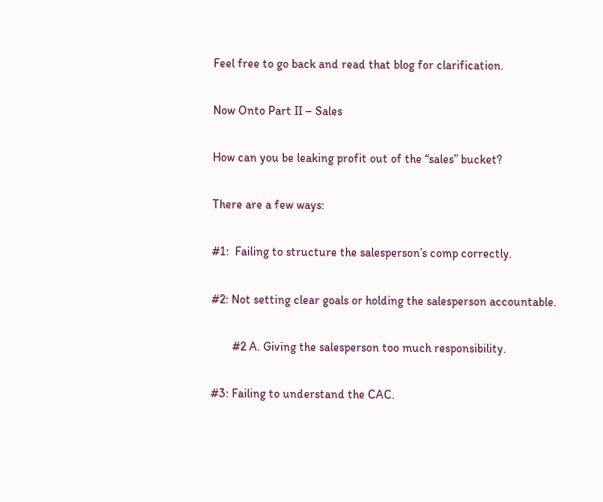Feel free to go back and read that blog for clarification.

Now Onto Part II – Sales

How can you be leaking profit out of the “sales” bucket?

There are a few ways:

#1:  Failing to structure the salesperson’s comp correctly.

#2: Not setting clear goals or holding the salesperson accountable.

       #2 A. Giving the salesperson too much responsibility.

#3: Failing to understand the CAC.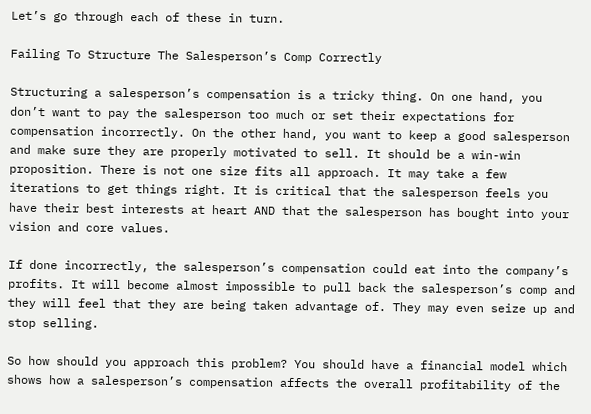Let’s go through each of these in turn.

Failing To Structure The Salesperson’s Comp Correctly

Structuring a salesperson’s compensation is a tricky thing. On one hand, you don’t want to pay the salesperson too much or set their expectations for compensation incorrectly. On the other hand, you want to keep a good salesperson and make sure they are properly motivated to sell. It should be a win-win proposition. There is not one size fits all approach. It may take a few iterations to get things right. It is critical that the salesperson feels you have their best interests at heart AND that the salesperson has bought into your vision and core values.

If done incorrectly, the salesperson’s compensation could eat into the company’s profits. It will become almost impossible to pull back the salesperson’s comp and they will feel that they are being taken advantage of. They may even seize up and stop selling.

So how should you approach this problem? You should have a financial model which shows how a salesperson’s compensation affects the overall profitability of the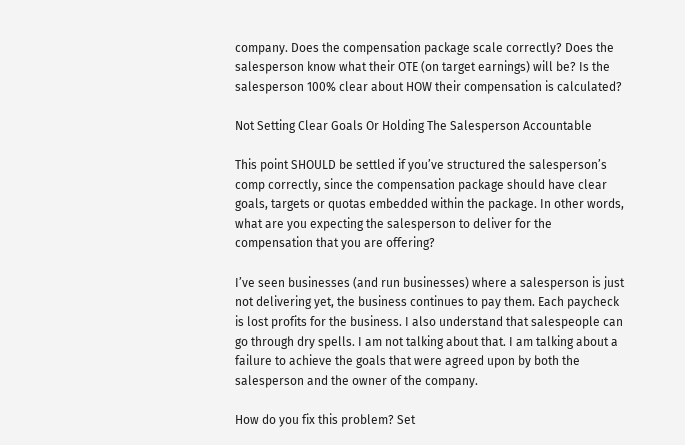company. Does the compensation package scale correctly? Does the salesperson know what their OTE (on target earnings) will be? Is the salesperson 100% clear about HOW their compensation is calculated?

Not Setting Clear Goals Or Holding The Salesperson Accountable

This point SHOULD be settled if you’ve structured the salesperson’s comp correctly, since the compensation package should have clear goals, targets or quotas embedded within the package. In other words, what are you expecting the salesperson to deliver for the compensation that you are offering?

I’ve seen businesses (and run businesses) where a salesperson is just not delivering yet, the business continues to pay them. Each paycheck is lost profits for the business. I also understand that salespeople can go through dry spells. I am not talking about that. I am talking about a failure to achieve the goals that were agreed upon by both the salesperson and the owner of the company.

How do you fix this problem? Set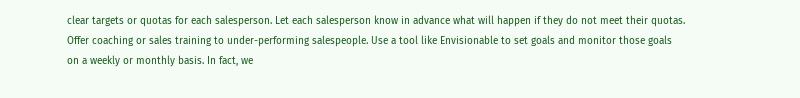clear targets or quotas for each salesperson. Let each salesperson know in advance what will happen if they do not meet their quotas. Offer coaching or sales training to under-performing salespeople. Use a tool like Envisionable to set goals and monitor those goals on a weekly or monthly basis. In fact, we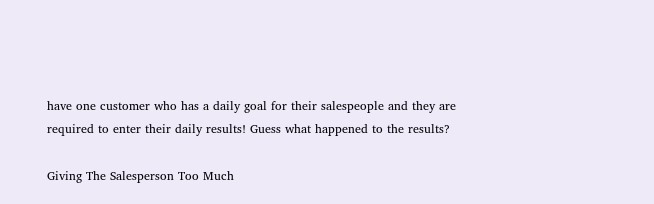have one customer who has a daily goal for their salespeople and they are required to enter their daily results! Guess what happened to the results?

Giving The Salesperson Too Much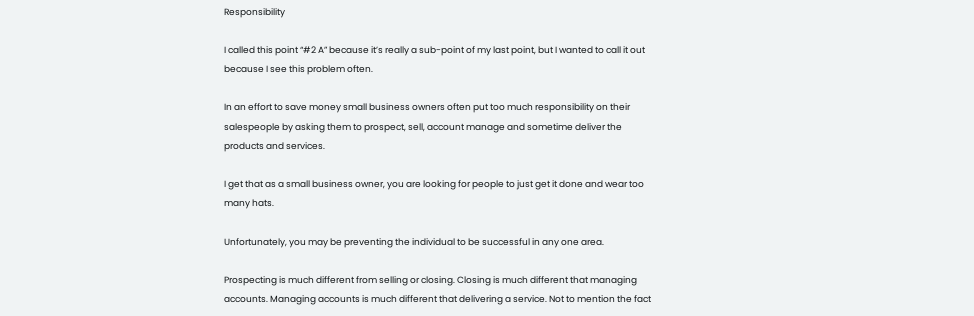Responsibility

I called this point “#2 A” because it’s really a sub-point of my last point, but I wanted to call it out because I see this problem often.

In an effort to save money small business owners often put too much responsibility on their salespeople by asking them to prospect, sell, account manage and sometime deliver the products and services.

I get that as a small business owner, you are looking for people to just get it done and wear too many hats.

Unfortunately, you may be preventing the individual to be successful in any one area.

Prospecting is much different from selling or closing. Closing is much different that managing accounts. Managing accounts is much different that delivering a service. Not to mention the fact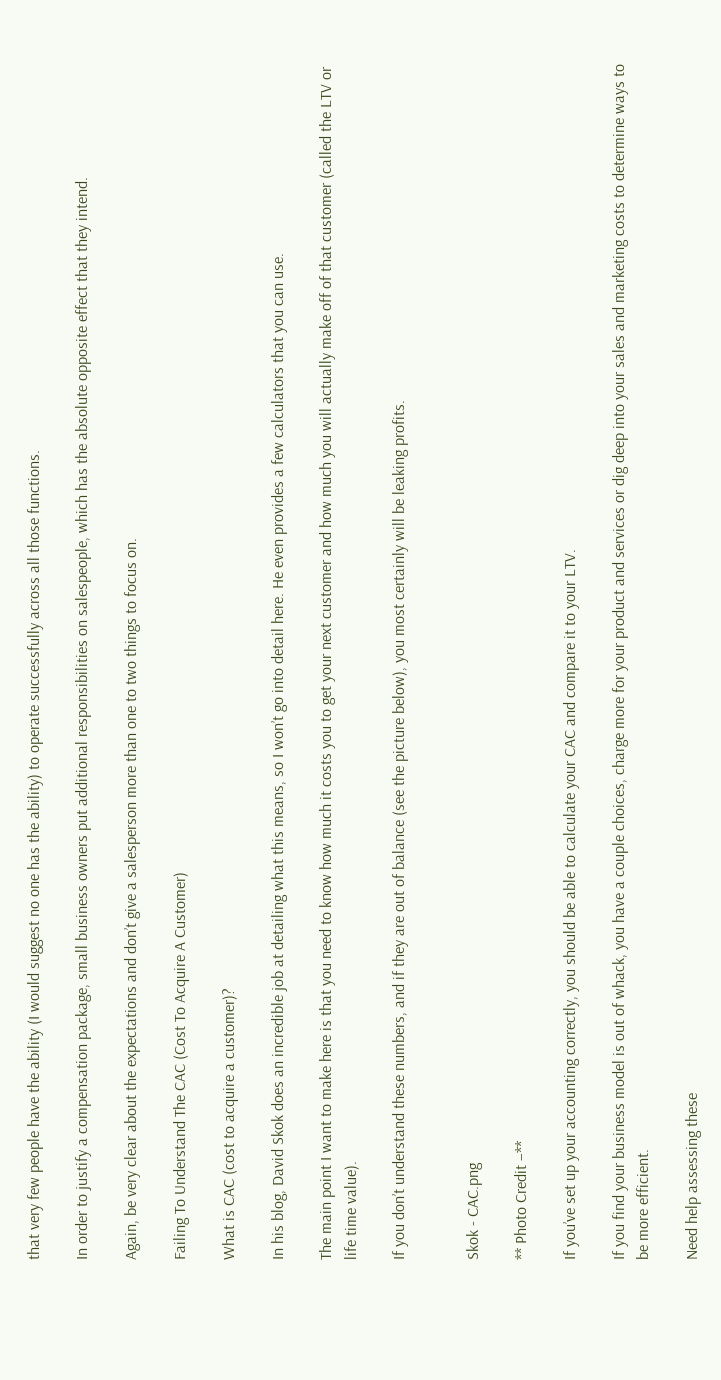that very few people have the ability (I would suggest no one has the ability) to operate successfully across all those functions.

In order to justify a compensation package, small business owners put additional responsibilities on salespeople, which has the absolute opposite effect that they intend.

Again, be very clear about the expectations and don’t give a salesperson more than one to two things to focus on.

Failing To Understand The CAC (Cost To Acquire A Customer)

What is CAC (cost to acquire a customer)?

In his blog, David Skok does an incredible job at detailing what this means, so I won’t go into detail here. He even provides a few calculators that you can use.

The main point I want to make here is that you need to know how much it costs you to get your next customer and how much you will actually make off of that customer (called the LTV or life time value).

If you don’t understand these numbers, and if they are out of balance (see the picture below), you most certainly will be leaking profits.


Skok - CAC.png

** Photo Credit –**

If you’ve set up your accounting correctly, you should be able to calculate your CAC and compare it to your LTV.

If you find your business model is out of whack, you have a couple choices, charge more for your product and services or dig deep into your sales and marketing costs to determine ways to be more efficient.

Need help assessing these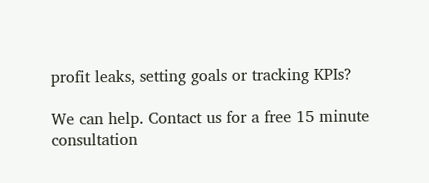profit leaks, setting goals or tracking KPIs?

We can help. Contact us for a free 15 minute consultation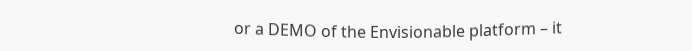or a DEMO of the Envisionable platform – it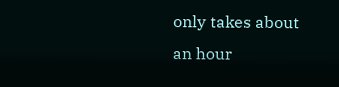only takes about an hour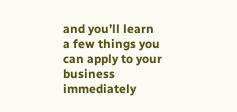and you’ll learn a few things you can apply to your business immediately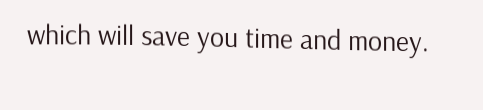which will save you time and money.